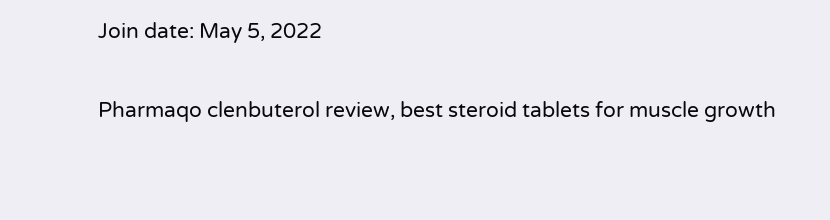Join date: May 5, 2022

Pharmaqo clenbuterol review, best steroid tablets for muscle growth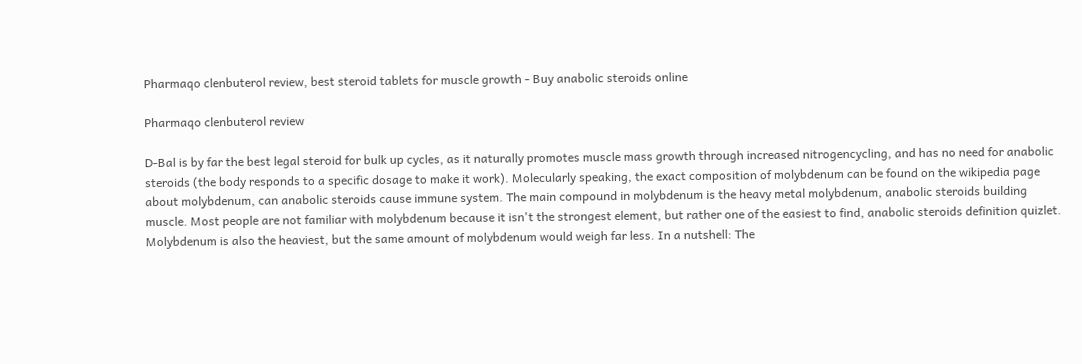Pharmaqo clenbuterol review, best steroid tablets for muscle growth - Buy anabolic steroids online

Pharmaqo clenbuterol review

D-Bal is by far the best legal steroid for bulk up cycles, as it naturally promotes muscle mass growth through increased nitrogencycling, and has no need for anabolic steroids (the body responds to a specific dosage to make it work). Molecularly speaking, the exact composition of molybdenum can be found on the wikipedia page about molybdenum, can anabolic steroids cause immune system. The main compound in molybdenum is the heavy metal molybdenum, anabolic steroids building muscle. Most people are not familiar with molybdenum because it isn't the strongest element, but rather one of the easiest to find, anabolic steroids definition quizlet. Molybdenum is also the heaviest, but the same amount of molybdenum would weigh far less. In a nutshell: The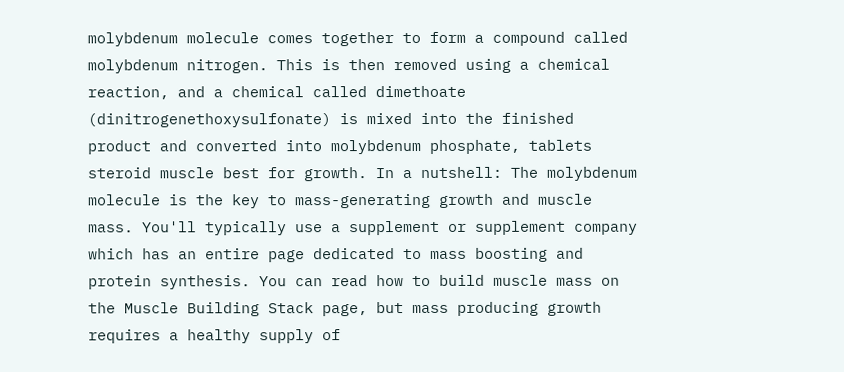molybdenum molecule comes together to form a compound called molybdenum nitrogen. This is then removed using a chemical reaction, and a chemical called dimethoate (dinitrogenethoxysulfonate) is mixed into the finished product and converted into molybdenum phosphate, tablets steroid muscle best for growth. In a nutshell: The molybdenum molecule is the key to mass-generating growth and muscle mass. You'll typically use a supplement or supplement company which has an entire page dedicated to mass boosting and protein synthesis. You can read how to build muscle mass on the Muscle Building Stack page, but mass producing growth requires a healthy supply of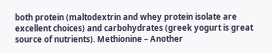both protein (maltodextrin and whey protein isolate are excellent choices) and carbohydrates (greek yogurt is great source of nutrients). Methionine – Another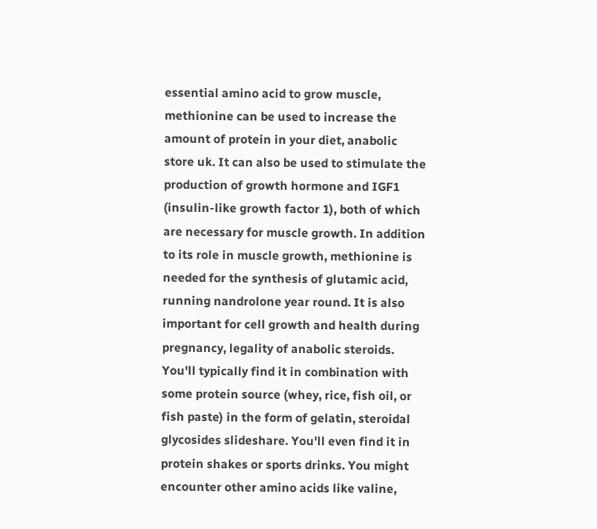essential amino acid to grow muscle, methionine can be used to increase the amount of protein in your diet, anabolic store uk. It can also be used to stimulate the production of growth hormone and IGF1 (insulin-like growth factor 1), both of which are necessary for muscle growth. In addition to its role in muscle growth, methionine is needed for the synthesis of glutamic acid, running nandrolone year round. It is also important for cell growth and health during pregnancy, legality of anabolic steroids. You'll typically find it in combination with some protein source (whey, rice, fish oil, or fish paste) in the form of gelatin, steroidal glycosides slideshare. You'll even find it in protein shakes or sports drinks. You might encounter other amino acids like valine,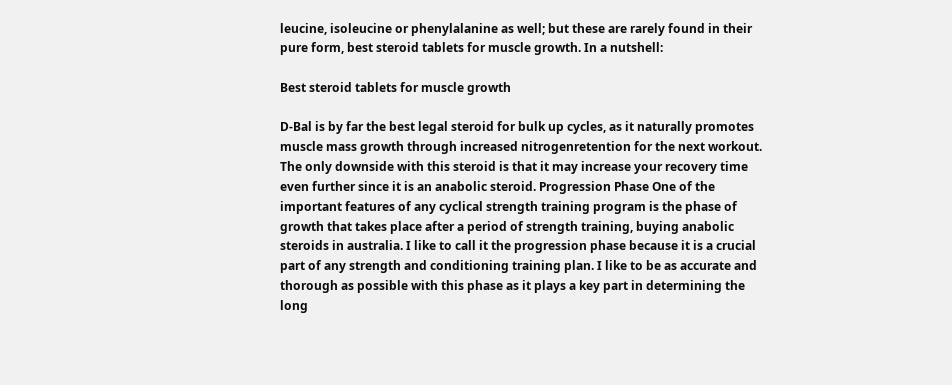leucine, isoleucine or phenylalanine as well; but these are rarely found in their pure form, best steroid tablets for muscle growth. In a nutshell:

Best steroid tablets for muscle growth

D-Bal is by far the best legal steroid for bulk up cycles, as it naturally promotes muscle mass growth through increased nitrogenretention for the next workout. The only downside with this steroid is that it may increase your recovery time even further since it is an anabolic steroid. Progression Phase One of the important features of any cyclical strength training program is the phase of growth that takes place after a period of strength training, buying anabolic steroids in australia. I like to call it the progression phase because it is a crucial part of any strength and conditioning training plan. I like to be as accurate and thorough as possible with this phase as it plays a key part in determining the long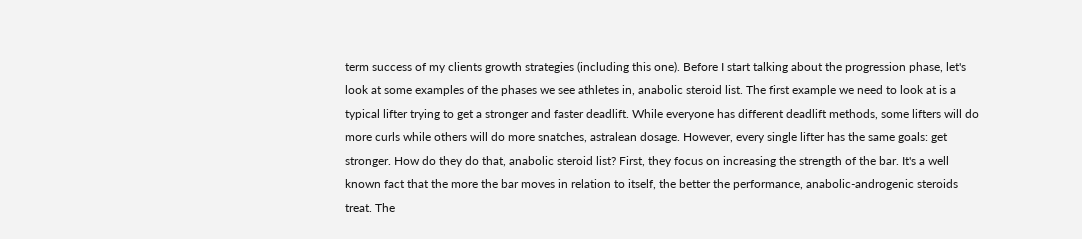term success of my clients growth strategies (including this one). Before I start talking about the progression phase, let's look at some examples of the phases we see athletes in, anabolic steroid list. The first example we need to look at is a typical lifter trying to get a stronger and faster deadlift. While everyone has different deadlift methods, some lifters will do more curls while others will do more snatches, astralean dosage. However, every single lifter has the same goals: get stronger. How do they do that, anabolic steroid list? First, they focus on increasing the strength of the bar. It's a well known fact that the more the bar moves in relation to itself, the better the performance, anabolic-androgenic steroids treat. The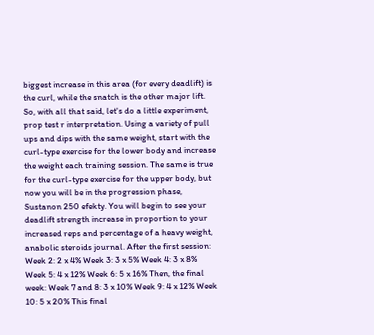biggest increase in this area (for every deadlift) is the curl, while the snatch is the other major lift. So, with all that said, let's do a little experiment, prop test r interpretation. Using a variety of pull ups and dips with the same weight, start with the curl-type exercise for the lower body and increase the weight each training session. The same is true for the curl-type exercise for the upper body, but now you will be in the progression phase, Sustanon 250 efekty. You will begin to see your deadlift strength increase in proportion to your increased reps and percentage of a heavy weight, anabolic steroids journal. After the first session: Week 2: 2 x 4% Week 3: 3 x 5% Week 4: 3 x 8% Week 5: 4 x 12% Week 6: 5 x 16% Then, the final week: Week 7 and 8: 3 x 10% Week 9: 4 x 12% Week 10: 5 x 20% This final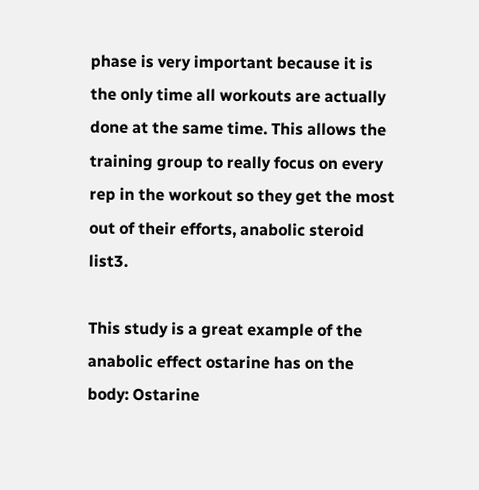phase is very important because it is the only time all workouts are actually done at the same time. This allows the training group to really focus on every rep in the workout so they get the most out of their efforts, anabolic steroid list3.

This study is a great example of the anabolic effect ostarine has on the body: Ostarine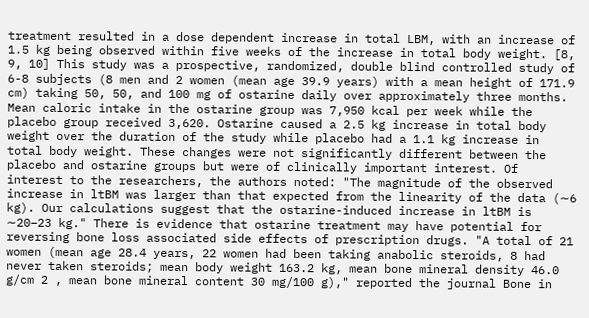treatment resulted in a dose dependent increase in total LBM, with an increase of 1.5 kg being observed within five weeks of the increase in total body weight. [8, 9, 10] This study was a prospective, randomized, double blind controlled study of 6-8 subjects (8 men and 2 women (mean age 39.9 years) with a mean height of 171.9 cm) taking 50, 50, and 100 mg of ostarine daily over approximately three months. Mean caloric intake in the ostarine group was 7,950 kcal per week while the placebo group received 3,620. Ostarine caused a 2.5 kg increase in total body weight over the duration of the study while placebo had a 1.1 kg increase in total body weight. These changes were not significantly different between the placebo and ostarine groups but were of clinically important interest. Of interest to the researchers, the authors noted: "The magnitude of the observed increase in ltBM was larger than that expected from the linearity of the data (∼6 kg). Our calculations suggest that the ostarine-induced increase in ltBM is ∼20–23 kg." There is evidence that ostarine treatment may have potential for reversing bone loss associated side effects of prescription drugs. "A total of 21 women (mean age 28.4 years, 22 women had been taking anabolic steroids, 8 had never taken steroids; mean body weight 163.2 kg, mean bone mineral density 46.0 g/cm 2 , mean bone mineral content 30 mg/100 g)," reported the journal Bone in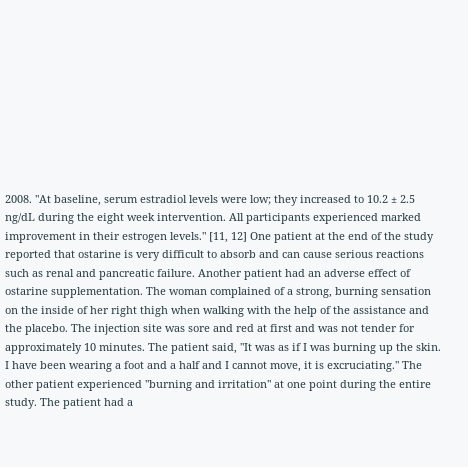2008. "At baseline, serum estradiol levels were low; they increased to 10.2 ± 2.5 ng/dL during the eight week intervention. All participants experienced marked improvement in their estrogen levels." [11, 12] One patient at the end of the study reported that ostarine is very difficult to absorb and can cause serious reactions such as renal and pancreatic failure. Another patient had an adverse effect of ostarine supplementation. The woman complained of a strong, burning sensation on the inside of her right thigh when walking with the help of the assistance and the placebo. The injection site was sore and red at first and was not tender for approximately 10 minutes. The patient said, "It was as if I was burning up the skin. I have been wearing a foot and a half and I cannot move, it is excruciating." The other patient experienced "burning and irritation" at one point during the entire study. The patient had a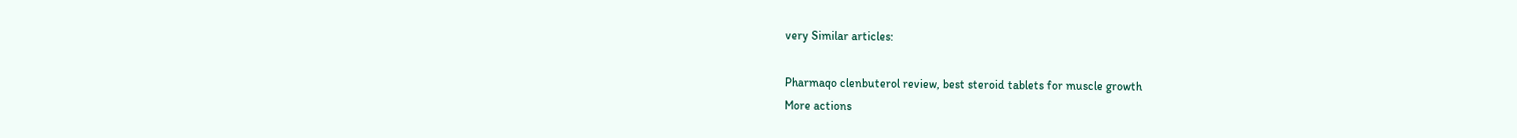very Similar articles:

Pharmaqo clenbuterol review, best steroid tablets for muscle growth
More actions